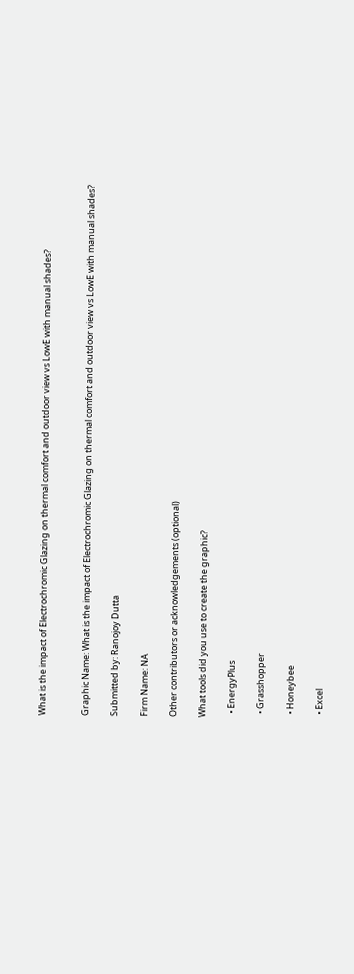What is the impact of Electrochromic Glazing on thermal comfort and outdoor view vs LowE with manual shades?


Graphic Name: What is the impact of Electrochromic Glazing on thermal comfort and outdoor view vs LowE with manual shades?

Submitted by: Ranojoy Dutta

Firm Name: NA

Other contributors or acknowledgements (optional)

What tools did you use to create the graphic?

  • EnergyPlus

  • Grasshopper

  • Honeybee

  • Excel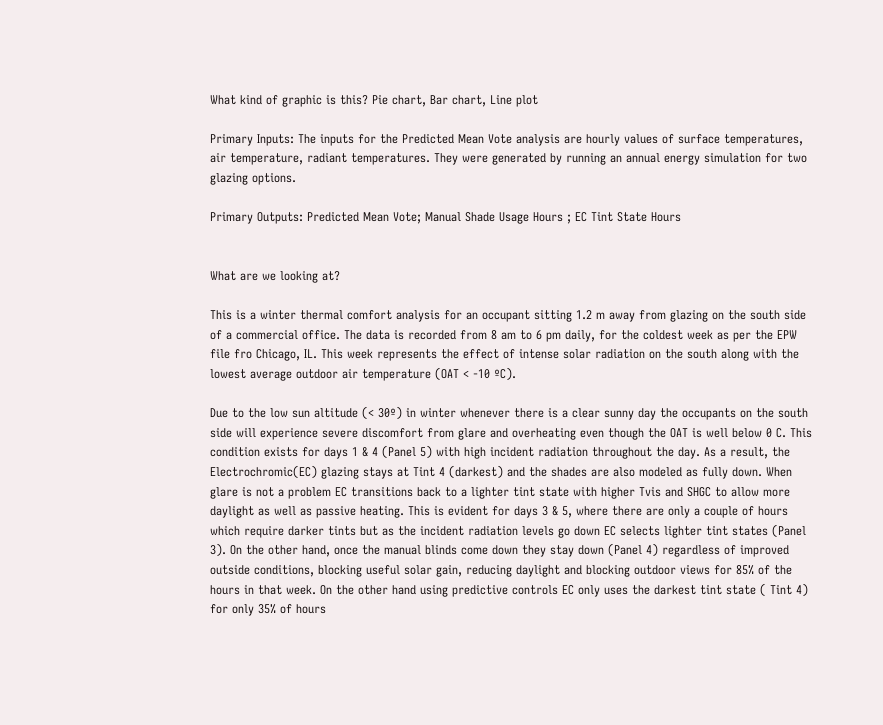What kind of graphic is this? Pie chart, Bar chart, Line plot

Primary Inputs: The inputs for the Predicted Mean Vote analysis are hourly values of surface temperatures, air temperature, radiant temperatures. They were generated by running an annual energy simulation for two glazing options.

Primary Outputs: Predicted Mean Vote; Manual Shade Usage Hours ; EC Tint State Hours


What are we looking at?

This is a winter thermal comfort analysis for an occupant sitting 1.2 m away from glazing on the south side of a commercial office. The data is recorded from 8 am to 6 pm daily, for the coldest week as per the EPW file fro Chicago, IL. This week represents the effect of intense solar radiation on the south along with the lowest average outdoor air temperature (OAT < -10 ºC).

Due to the low sun altitude (< 30º) in winter whenever there is a clear sunny day the occupants on the south side will experience severe discomfort from glare and overheating even though the OAT is well below 0 C. This condition exists for days 1 & 4 (Panel 5) with high incident radiation throughout the day. As a result, the Electrochromic(EC) glazing stays at Tint 4 (darkest) and the shades are also modeled as fully down. When glare is not a problem EC transitions back to a lighter tint state with higher Tvis and SHGC to allow more daylight as well as passive heating. This is evident for days 3 & 5, where there are only a couple of hours which require darker tints but as the incident radiation levels go down EC selects lighter tint states (Panel 3). On the other hand, once the manual blinds come down they stay down (Panel 4) regardless of improved outside conditions, blocking useful solar gain, reducing daylight and blocking outdoor views for 85% of the hours in that week. On the other hand using predictive controls EC only uses the darkest tint state ( Tint 4) for only 35% of hours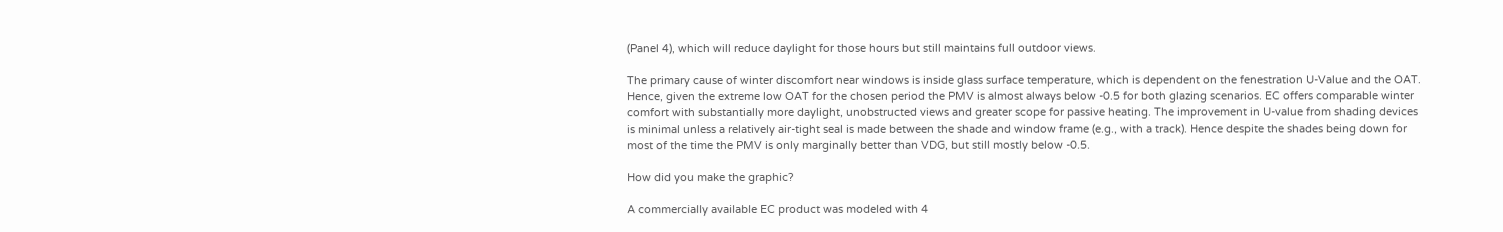(Panel 4), which will reduce daylight for those hours but still maintains full outdoor views.

The primary cause of winter discomfort near windows is inside glass surface temperature, which is dependent on the fenestration U-Value and the OAT. Hence, given the extreme low OAT for the chosen period the PMV is almost always below -0.5 for both glazing scenarios. EC offers comparable winter comfort with substantially more daylight, unobstructed views and greater scope for passive heating. The improvement in U-value from shading devices is minimal unless a relatively air-tight seal is made between the shade and window frame (e.g., with a track). Hence despite the shades being down for most of the time the PMV is only marginally better than VDG, but still mostly below -0.5.

How did you make the graphic?

A commercially available EC product was modeled with 4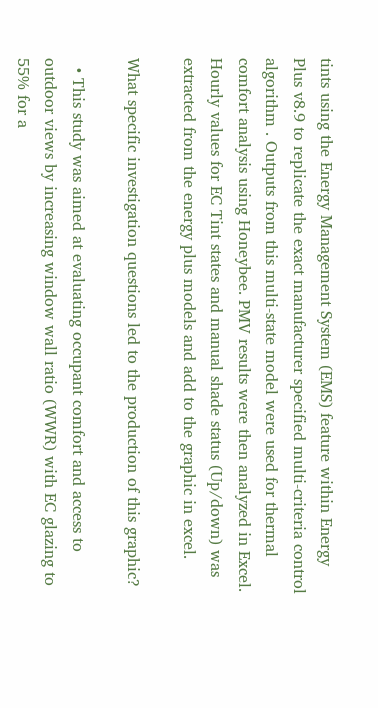tints using the Energy Management System (EMS) feature within Energy Plus v8.9 to replicate the exact manufacturer specified multi-criteria control algorithm . Outputs from this multi-state model were used for thermal comfort analysis using Honeybee. PMV results were then analyzed in Excel. Hourly values for EC Tint states and manual shade status (Up/down) was extracted from the energy plus models and add to the graphic in excel.

What specific investigation questions led to the production of this graphic?

  • This study was aimed at evaluating occupant comfort and access to outdoor views by increasing window wall ratio (WWR) with EC glazing to 55% for a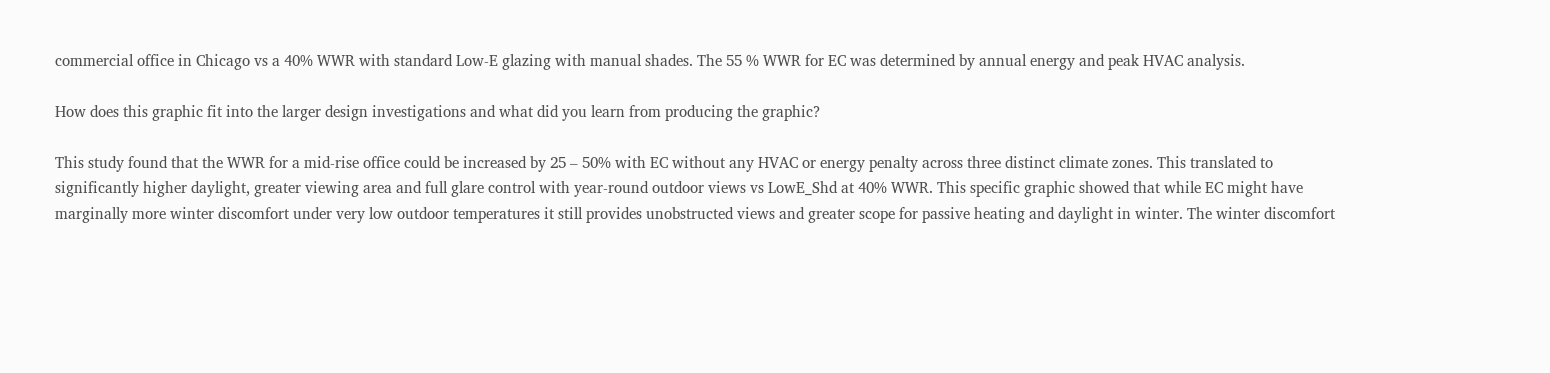commercial office in Chicago vs a 40% WWR with standard Low-E glazing with manual shades. The 55 % WWR for EC was determined by annual energy and peak HVAC analysis.

How does this graphic fit into the larger design investigations and what did you learn from producing the graphic?

This study found that the WWR for a mid-rise office could be increased by 25 – 50% with EC without any HVAC or energy penalty across three distinct climate zones. This translated to significantly higher daylight, greater viewing area and full glare control with year-round outdoor views vs LowE_Shd at 40% WWR. This specific graphic showed that while EC might have marginally more winter discomfort under very low outdoor temperatures it still provides unobstructed views and greater scope for passive heating and daylight in winter. The winter discomfort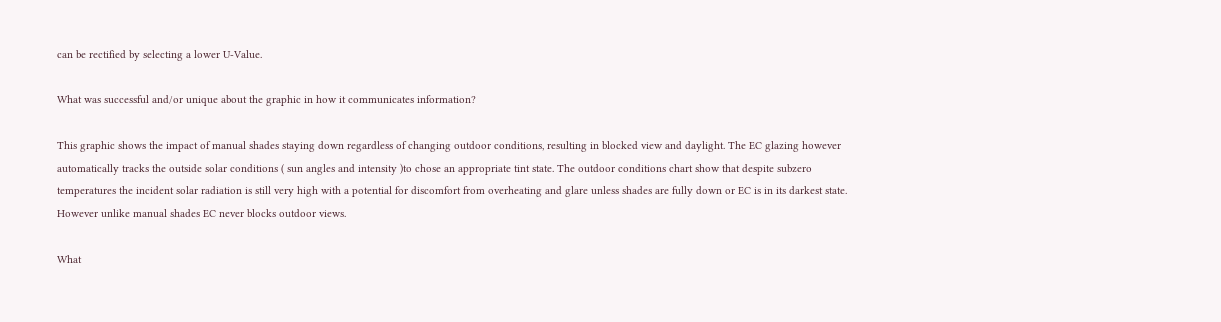can be rectified by selecting a lower U-Value.

What was successful and/or unique about the graphic in how it communicates information?

This graphic shows the impact of manual shades staying down regardless of changing outdoor conditions, resulting in blocked view and daylight. The EC glazing however automatically tracks the outside solar conditions ( sun angles and intensity )to chose an appropriate tint state. The outdoor conditions chart show that despite subzero temperatures the incident solar radiation is still very high with a potential for discomfort from overheating and glare unless shades are fully down or EC is in its darkest state. However unlike manual shades EC never blocks outdoor views.

What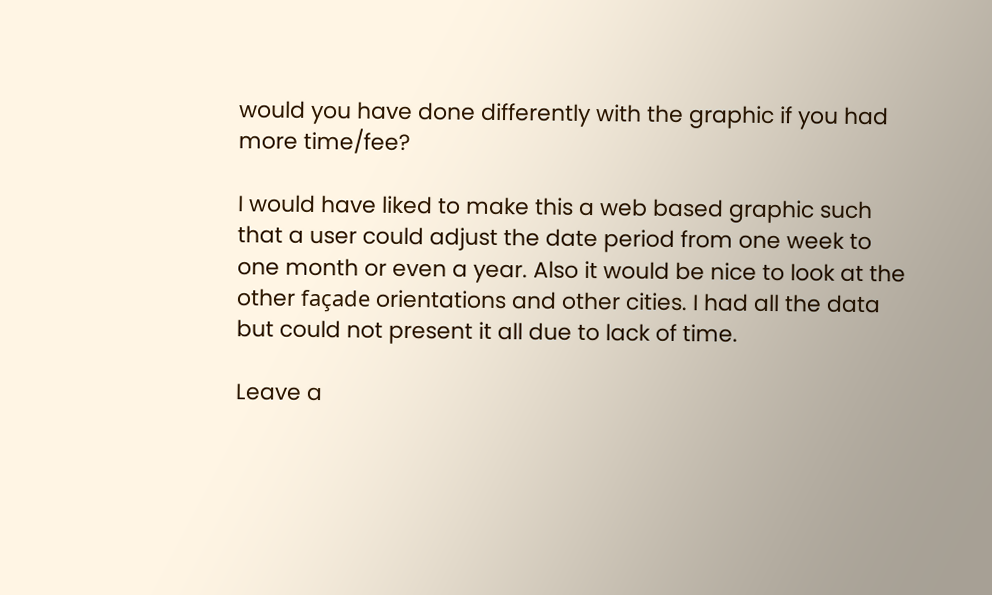would you have done differently with the graphic if you had more time/fee?

I would have liked to make this a web based graphic such that a user could adjust the date period from one week to one month or even a year. Also it would be nice to look at the other façade orientations and other cities. I had all the data but could not present it all due to lack of time.

Leave a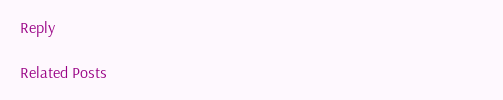Reply

Related Posts